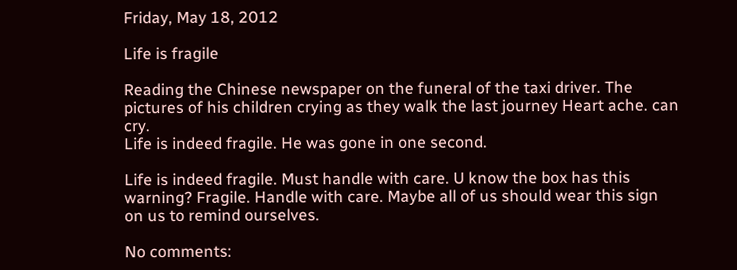Friday, May 18, 2012

Life is fragile

Reading the Chinese newspaper on the funeral of the taxi driver. The pictures of his children crying as they walk the last journey Heart ache. can cry.
Life is indeed fragile. He was gone in one second.

Life is indeed fragile. Must handle with care. U know the box has this warning? Fragile. Handle with care. Maybe all of us should wear this sign on us to remind ourselves.

No comments: